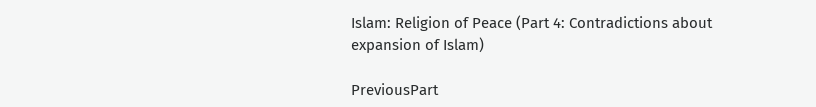Islam: Religion of Peace (Part 4: Contradictions about expansion of Islam)

PreviousPart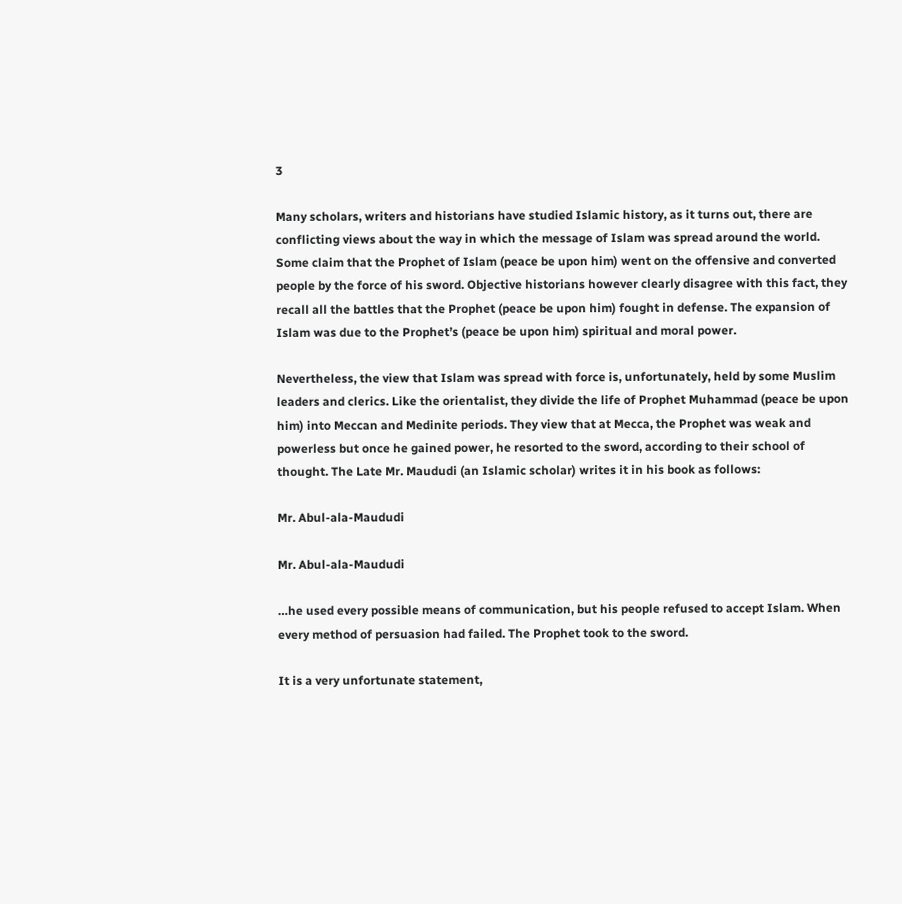3

Many scholars, writers and historians have studied Islamic history, as it turns out, there are conflicting views about the way in which the message of Islam was spread around the world.  Some claim that the Prophet of Islam (peace be upon him) went on the offensive and converted people by the force of his sword. Objective historians however clearly disagree with this fact, they recall all the battles that the Prophet (peace be upon him) fought in defense. The expansion of Islam was due to the Prophet’s (peace be upon him) spiritual and moral power.

Nevertheless, the view that Islam was spread with force is, unfortunately, held by some Muslim leaders and clerics. Like the orientalist, they divide the life of Prophet Muhammad (peace be upon him) into Meccan and Medinite periods. They view that at Mecca, the Prophet was weak and powerless but once he gained power, he resorted to the sword, according to their school of thought. The Late Mr. Maududi (an Islamic scholar) writes it in his book as follows:

Mr. Abul-ala-Maududi

Mr. Abul-ala-Maududi

…he used every possible means of communication, but his people refused to accept Islam. When every method of persuasion had failed. The Prophet took to the sword.

It is a very unfortunate statement,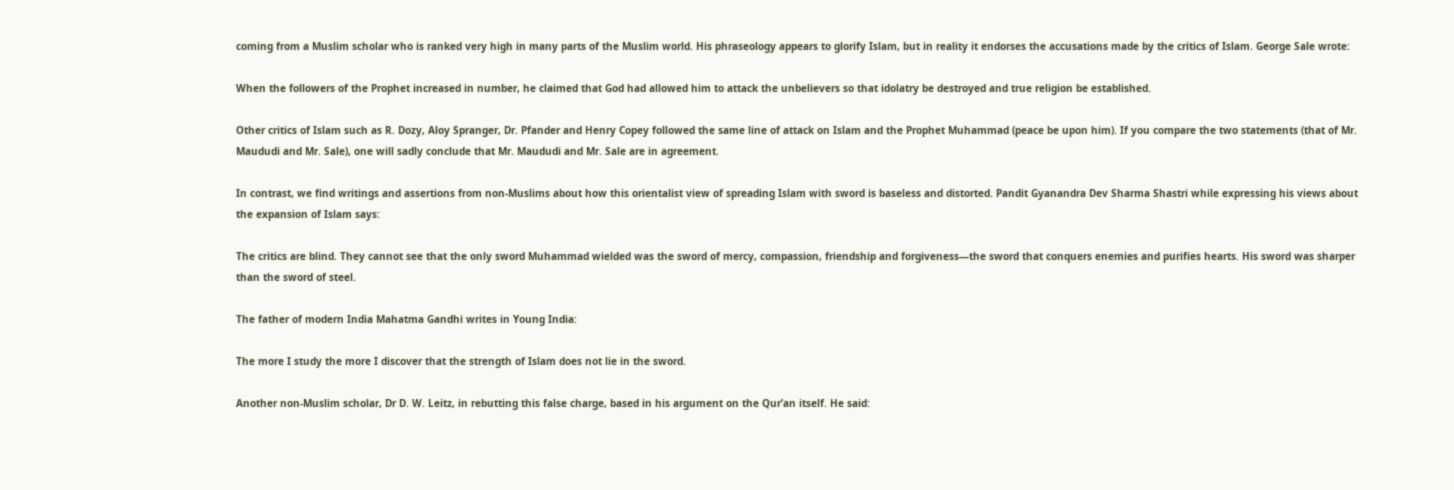coming from a Muslim scholar who is ranked very high in many parts of the Muslim world. His phraseology appears to glorify Islam, but in reality it endorses the accusations made by the critics of Islam. George Sale wrote:

When the followers of the Prophet increased in number, he claimed that God had allowed him to attack the unbelievers so that idolatry be destroyed and true religion be established.

Other critics of Islam such as R. Dozy, Aloy Spranger, Dr. Pfander and Henry Copey followed the same line of attack on Islam and the Prophet Muhammad (peace be upon him). If you compare the two statements (that of Mr. Maududi and Mr. Sale), one will sadly conclude that Mr. Maududi and Mr. Sale are in agreement.

In contrast, we find writings and assertions from non-Muslims about how this orientalist view of spreading Islam with sword is baseless and distorted. Pandit Gyanandra Dev Sharma Shastri while expressing his views about the expansion of Islam says:

The critics are blind. They cannot see that the only sword Muhammad wielded was the sword of mercy, compassion, friendship and forgiveness—the sword that conquers enemies and purifies hearts. His sword was sharper than the sword of steel.

The father of modern India Mahatma Gandhi writes in Young India:

The more I study the more I discover that the strength of Islam does not lie in the sword.

Another non-Muslim scholar, Dr D. W. Leitz, in rebutting this false charge, based in his argument on the Qur’an itself. He said: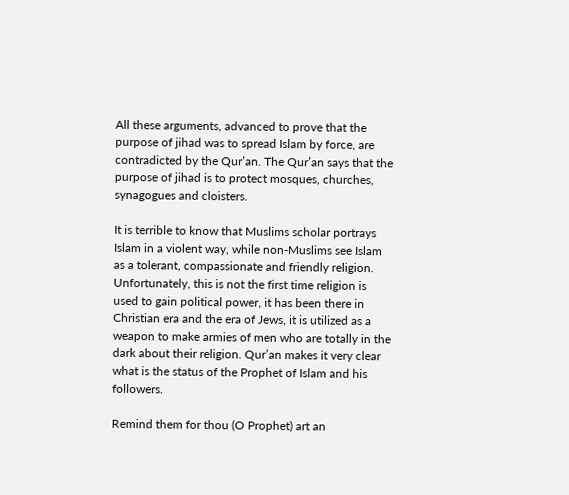All these arguments, advanced to prove that the purpose of jihad was to spread Islam by force, are contradicted by the Qur’an. The Qur’an says that the purpose of jihad is to protect mosques, churches, synagogues and cloisters.

It is terrible to know that Muslims scholar portrays Islam in a violent way, while non-Muslims see Islam as a tolerant, compassionate and friendly religion. Unfortunately, this is not the first time religion is used to gain political power, it has been there in Christian era and the era of Jews, it is utilized as a weapon to make armies of men who are totally in the dark about their religion. Qur’an makes it very clear what is the status of the Prophet of Islam and his followers.

Remind them for thou (O Prophet) art an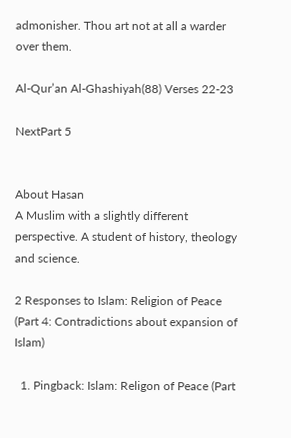admonisher. Thou art not at all a warder over them.

Al-Qur’an Al-Ghashiyah(88) Verses 22-23

NextPart 5


About Hasan
A Muslim with a slightly different perspective. A student of history, theology and science.

2 Responses to Islam: Religion of Peace (Part 4: Contradictions about expansion of Islam)

  1. Pingback: Islam: Religon of Peace (Part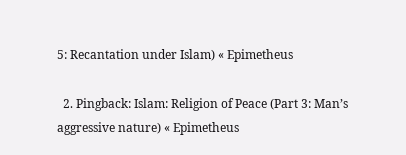5: Recantation under Islam) « Epimetheus

  2. Pingback: Islam: Religion of Peace (Part 3: Man’s aggressive nature) « Epimetheus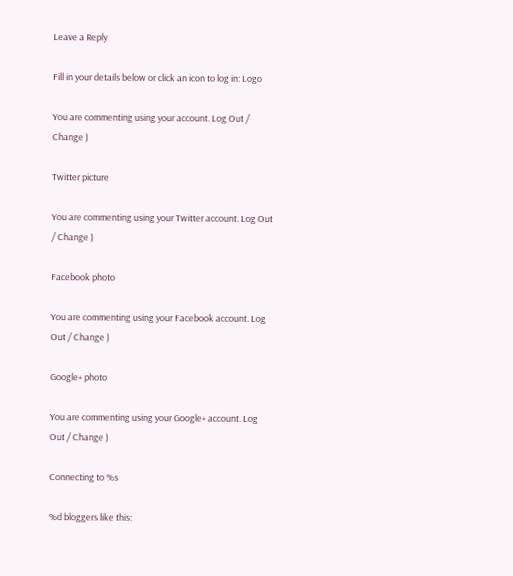Leave a Reply

Fill in your details below or click an icon to log in: Logo

You are commenting using your account. Log Out / Change )

Twitter picture

You are commenting using your Twitter account. Log Out / Change )

Facebook photo

You are commenting using your Facebook account. Log Out / Change )

Google+ photo

You are commenting using your Google+ account. Log Out / Change )

Connecting to %s

%d bloggers like this: